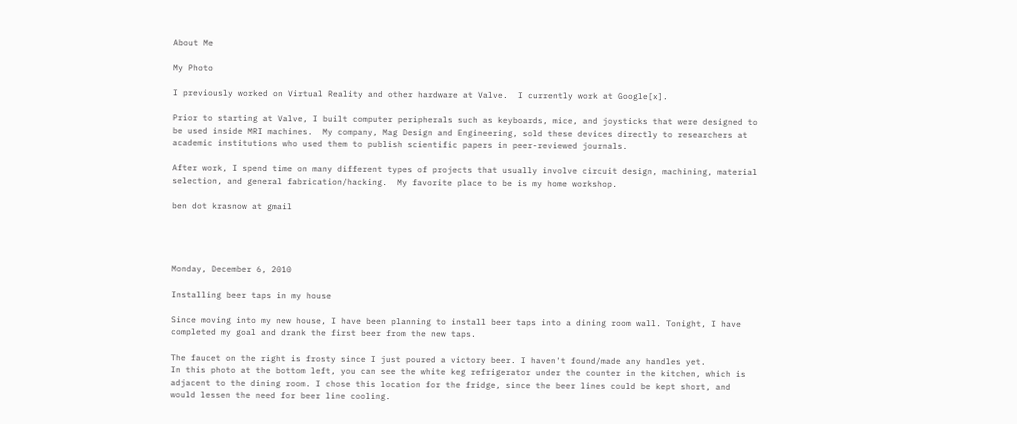About Me

My Photo

I previously worked on Virtual Reality and other hardware at Valve.  I currently work at Google[x].

Prior to starting at Valve, I built computer peripherals such as keyboards, mice, and joysticks that were designed to be used inside MRI machines.  My company, Mag Design and Engineering, sold these devices directly to researchers at academic institutions who used them to publish scientific papers in peer-reviewed journals.

After work, I spend time on many different types of projects that usually involve circuit design, machining, material selection, and general fabrication/hacking.  My favorite place to be is my home workshop.

ben dot krasnow at gmail




Monday, December 6, 2010

Installing beer taps in my house

Since moving into my new house, I have been planning to install beer taps into a dining room wall. Tonight, I have completed my goal and drank the first beer from the new taps.

The faucet on the right is frosty since I just poured a victory beer. I haven't found/made any handles yet.
In this photo at the bottom left, you can see the white keg refrigerator under the counter in the kitchen, which is adjacent to the dining room. I chose this location for the fridge, since the beer lines could be kept short, and would lessen the need for beer line cooling.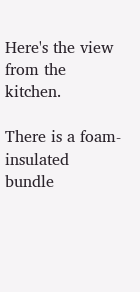Here's the view from the kitchen.

There is a foam-insulated bundle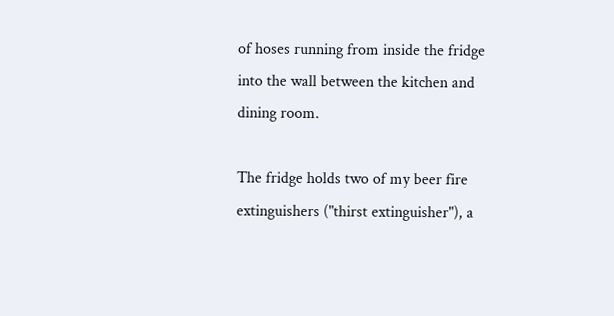of hoses running from inside the fridge into the wall between the kitchen and dining room.

The fridge holds two of my beer fire extinguishers ("thirst extinguisher"), a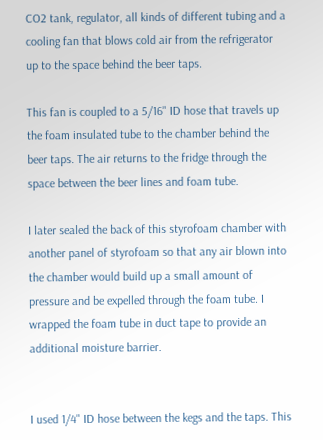CO2 tank, regulator, all kinds of different tubing and a cooling fan that blows cold air from the refrigerator up to the space behind the beer taps.

This fan is coupled to a 5/16" ID hose that travels up the foam insulated tube to the chamber behind the beer taps. The air returns to the fridge through the space between the beer lines and foam tube.

I later sealed the back of this styrofoam chamber with another panel of styrofoam so that any air blown into the chamber would build up a small amount of pressure and be expelled through the foam tube. I wrapped the foam tube in duct tape to provide an additional moisture barrier.


I used 1/4" ID hose between the kegs and the taps. This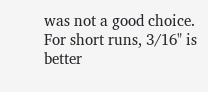was not a good choice. For short runs, 3/16" is better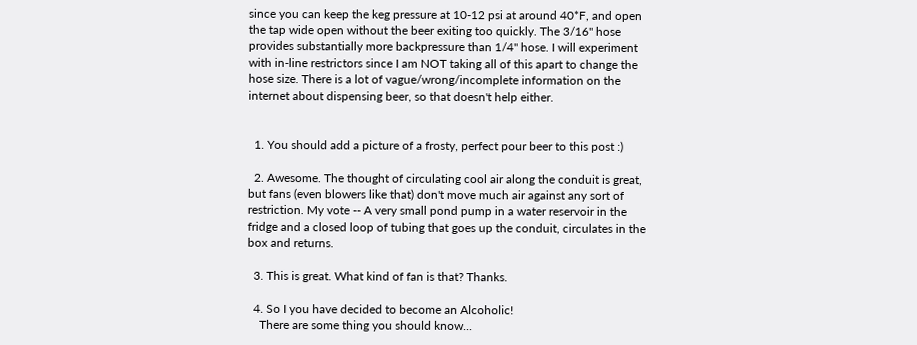since you can keep the keg pressure at 10-12 psi at around 40*F, and open the tap wide open without the beer exiting too quickly. The 3/16" hose provides substantially more backpressure than 1/4" hose. I will experiment with in-line restrictors since I am NOT taking all of this apart to change the hose size. There is a lot of vague/wrong/incomplete information on the internet about dispensing beer, so that doesn't help either.


  1. You should add a picture of a frosty, perfect pour beer to this post :)

  2. Awesome. The thought of circulating cool air along the conduit is great, but fans (even blowers like that) don't move much air against any sort of restriction. My vote -- A very small pond pump in a water reservoir in the fridge and a closed loop of tubing that goes up the conduit, circulates in the box and returns.

  3. This is great. What kind of fan is that? Thanks.

  4. So I you have decided to become an Alcoholic!
    There are some thing you should know...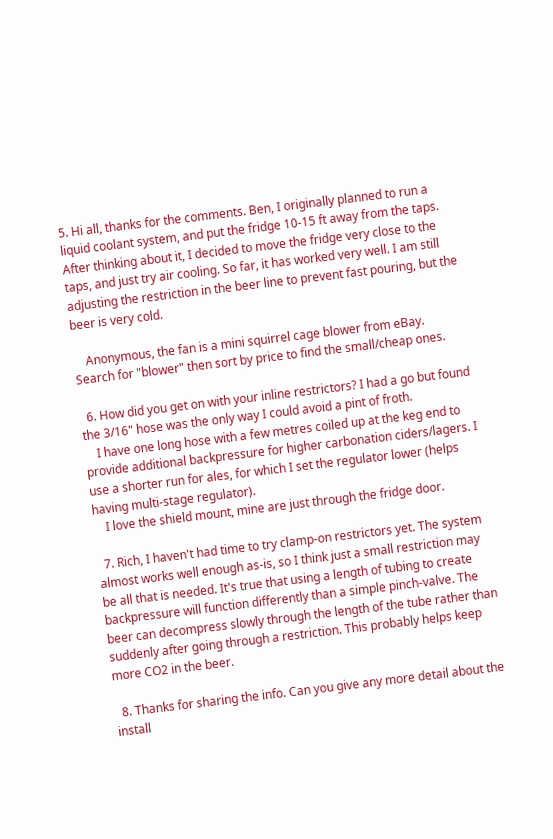5. Hi all, thanks for the comments. Ben, I originally planned to run a liquid coolant system, and put the fridge 10-15 ft away from the taps. After thinking about it, I decided to move the fridge very close to the taps, and just try air cooling. So far, it has worked very well. I am still adjusting the restriction in the beer line to prevent fast pouring, but the beer is very cold.

    Anonymous, the fan is a mini squirrel cage blower from eBay. Search for "blower" then sort by price to find the small/cheap ones.

  6. How did you get on with your inline restrictors? I had a go but found the 3/16" hose was the only way I could avoid a pint of froth.
    I have one long hose with a few metres coiled up at the keg end to provide additional backpressure for higher carbonation ciders/lagers. I use a shorter run for ales, for which I set the regulator lower (helps having multi-stage regulator).
    I love the shield mount, mine are just through the fridge door.

  7. Rich, I haven't had time to try clamp-on restrictors yet. The system almost works well enough as-is, so I think just a small restriction may be all that is needed. It's true that using a length of tubing to create backpressure will function differently than a simple pinch-valve. The beer can decompress slowly through the length of the tube rather than suddenly after going through a restriction. This probably helps keep more CO2 in the beer.

  8. Thanks for sharing the info. Can you give any more detail about the install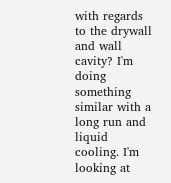with regards to the drywall and wall cavity? I'm doing something similar with a long run and liquid cooling. I'm looking at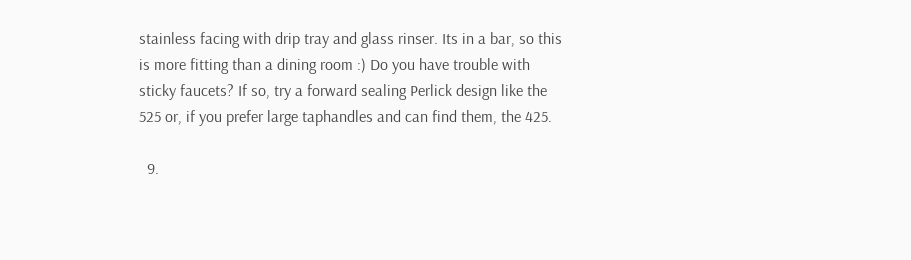stainless facing with drip tray and glass rinser. Its in a bar, so this is more fitting than a dining room :) Do you have trouble with sticky faucets? If so, try a forward sealing Perlick design like the 525 or, if you prefer large taphandles and can find them, the 425.

  9.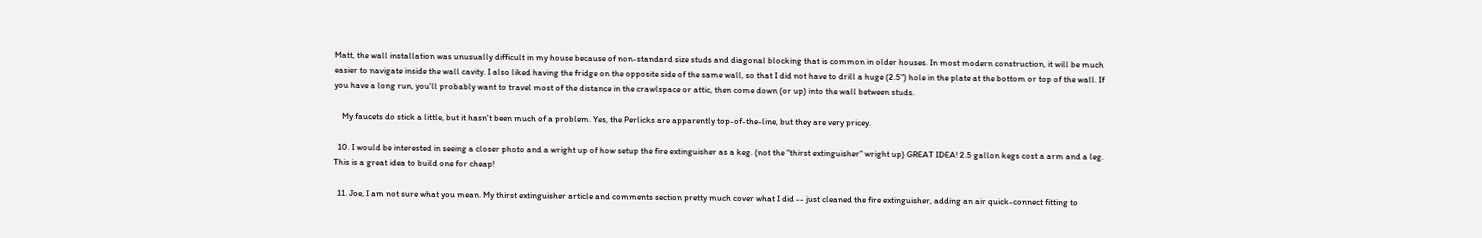Matt, the wall installation was unusually difficult in my house because of non-standard size studs and diagonal blocking that is common in older houses. In most modern construction, it will be much easier to navigate inside the wall cavity. I also liked having the fridge on the opposite side of the same wall, so that I did not have to drill a huge (2.5") hole in the plate at the bottom or top of the wall. If you have a long run, you'll probably want to travel most of the distance in the crawlspace or attic, then come down (or up) into the wall between studs.

    My faucets do stick a little, but it hasn't been much of a problem. Yes, the Perlicks are apparently top-of-the-line, but they are very pricey.

  10. I would be interested in seeing a closer photo and a wright up of how setup the fire extinguisher as a keg. (not the "thirst extinguisher" wright up) GREAT IDEA! 2.5 gallon kegs cost a arm and a leg. This is a great idea to build one for cheap!

  11. Joe, I am not sure what you mean. My thirst extinguisher article and comments section pretty much cover what I did -- just cleaned the fire extinguisher, adding an air quick-connect fitting to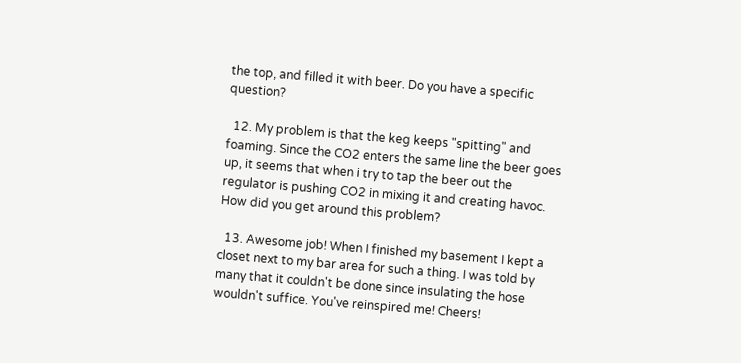the top, and filled it with beer. Do you have a specific question?

  12. My problem is that the keg keeps "spitting" and foaming. Since the CO2 enters the same line the beer goes up, it seems that when i try to tap the beer out the regulator is pushing CO2 in mixing it and creating havoc. How did you get around this problem?

  13. Awesome job! When I finished my basement I kept a closet next to my bar area for such a thing. I was told by many that it couldn't be done since insulating the hose wouldn't suffice. You've reinspired me! Cheers!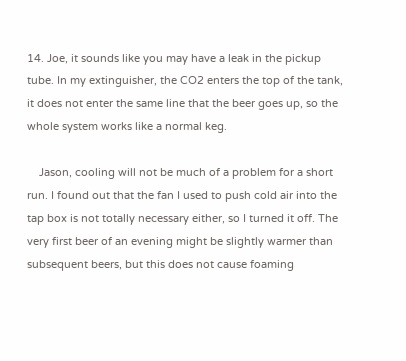14. Joe, it sounds like you may have a leak in the pickup tube. In my extinguisher, the CO2 enters the top of the tank, it does not enter the same line that the beer goes up, so the whole system works like a normal keg.

    Jason, cooling will not be much of a problem for a short run. I found out that the fan I used to push cold air into the tap box is not totally necessary either, so I turned it off. The very first beer of an evening might be slightly warmer than subsequent beers, but this does not cause foaming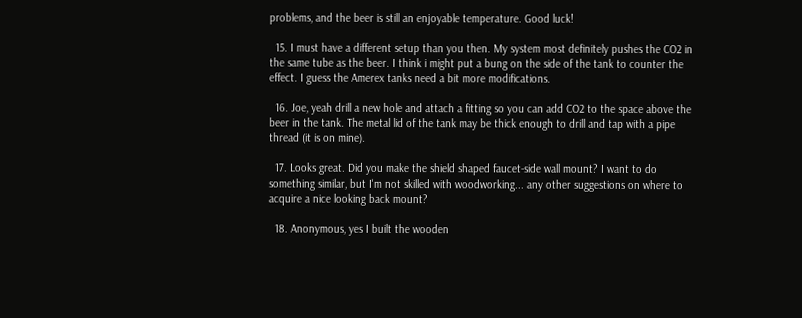problems, and the beer is still an enjoyable temperature. Good luck!

  15. I must have a different setup than you then. My system most definitely pushes the CO2 in the same tube as the beer. I think i might put a bung on the side of the tank to counter the effect. I guess the Amerex tanks need a bit more modifications.

  16. Joe, yeah drill a new hole and attach a fitting so you can add CO2 to the space above the beer in the tank. The metal lid of the tank may be thick enough to drill and tap with a pipe thread (it is on mine).

  17. Looks great. Did you make the shield shaped faucet-side wall mount? I want to do something similar, but I'm not skilled with woodworking... any other suggestions on where to acquire a nice looking back mount?

  18. Anonymous, yes I built the wooden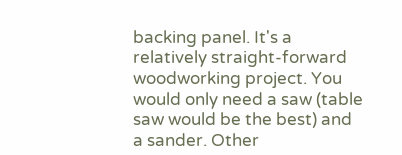backing panel. It's a relatively straight-forward woodworking project. You would only need a saw (table saw would be the best) and a sander. Other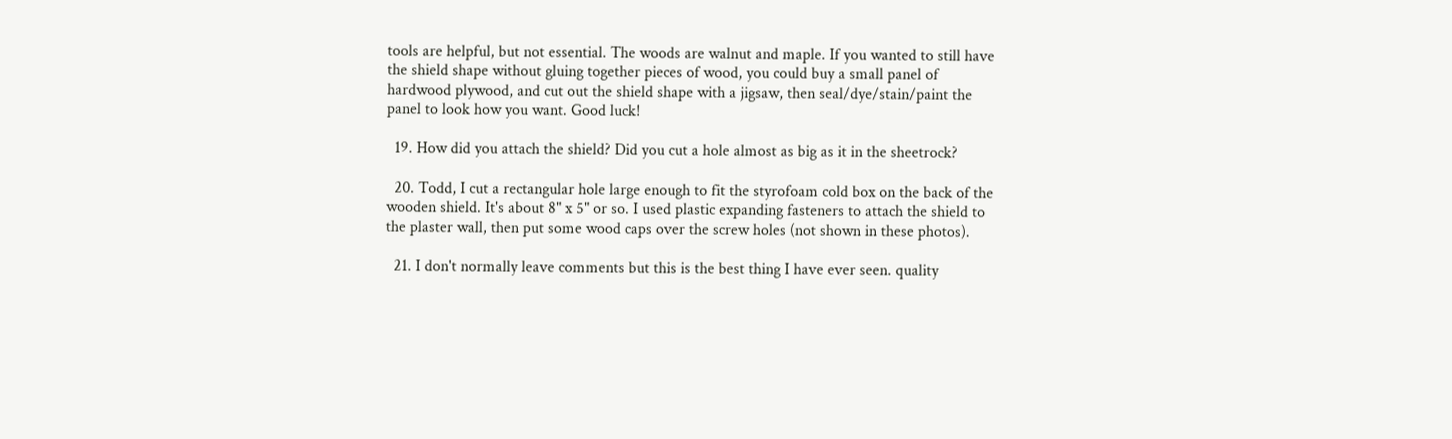tools are helpful, but not essential. The woods are walnut and maple. If you wanted to still have the shield shape without gluing together pieces of wood, you could buy a small panel of hardwood plywood, and cut out the shield shape with a jigsaw, then seal/dye/stain/paint the panel to look how you want. Good luck!

  19. How did you attach the shield? Did you cut a hole almost as big as it in the sheetrock?

  20. Todd, I cut a rectangular hole large enough to fit the styrofoam cold box on the back of the wooden shield. It's about 8" x 5" or so. I used plastic expanding fasteners to attach the shield to the plaster wall, then put some wood caps over the screw holes (not shown in these photos).

  21. I don't normally leave comments but this is the best thing I have ever seen. quality